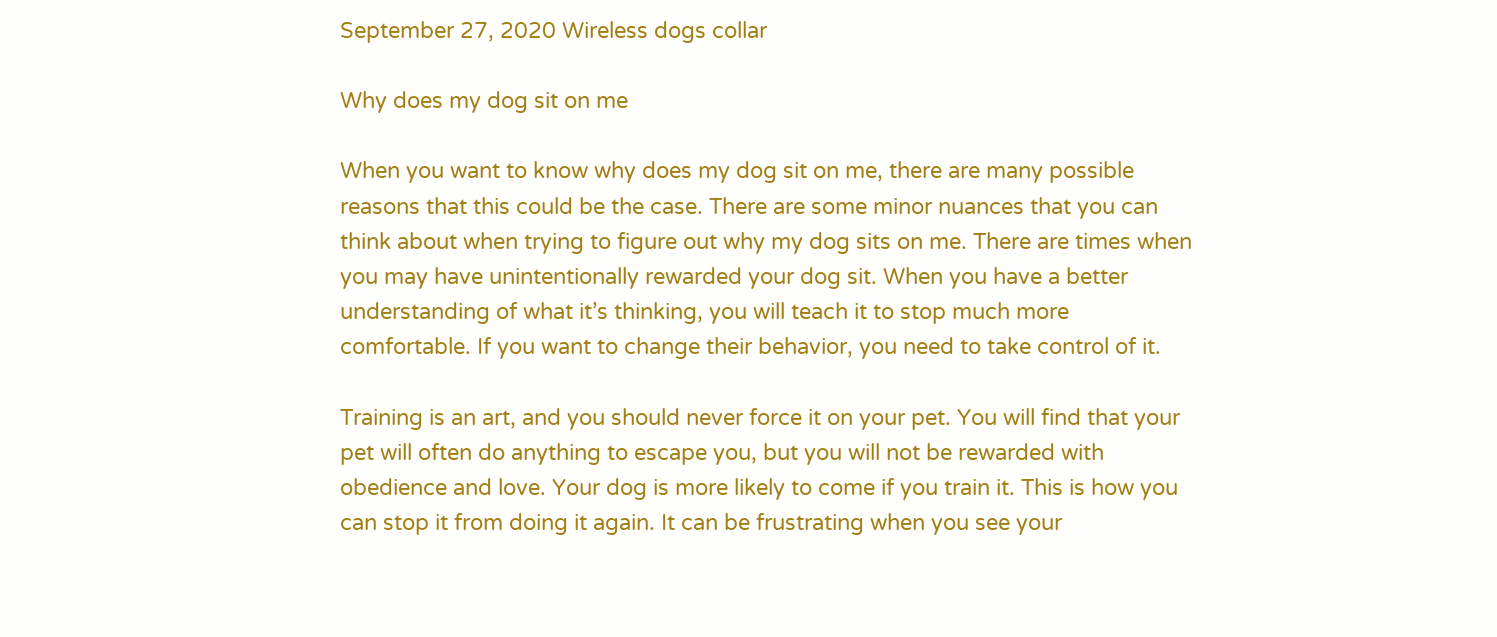September 27, 2020 Wireless dogs collar

Why does my dog sit on me

When you want to know why does my dog sit on me, there are many possible reasons that this could be the case. There are some minor nuances that you can think about when trying to figure out why my dog sits on me. There are times when you may have unintentionally rewarded your dog sit. When you have a better understanding of what it’s thinking, you will teach it to stop much more comfortable. If you want to change their behavior, you need to take control of it.

Training is an art, and you should never force it on your pet. You will find that your pet will often do anything to escape you, but you will not be rewarded with obedience and love. Your dog is more likely to come if you train it. This is how you can stop it from doing it again. It can be frustrating when you see your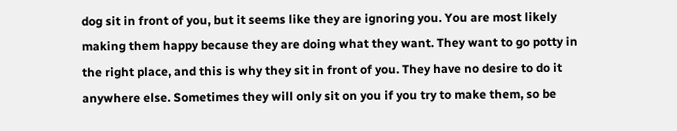dog sit in front of you, but it seems like they are ignoring you. You are most likely making them happy because they are doing what they want. They want to go potty in the right place, and this is why they sit in front of you. They have no desire to do it anywhere else. Sometimes they will only sit on you if you try to make them, so be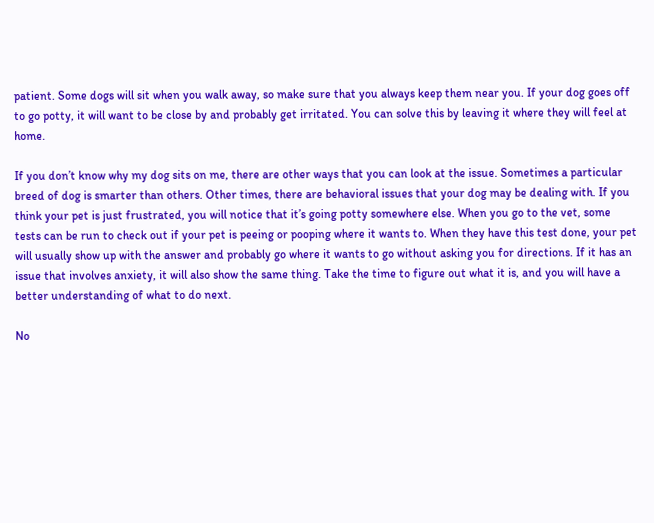patient. Some dogs will sit when you walk away, so make sure that you always keep them near you. If your dog goes off to go potty, it will want to be close by and probably get irritated. You can solve this by leaving it where they will feel at home.

If you don’t know why my dog sits on me, there are other ways that you can look at the issue. Sometimes a particular breed of dog is smarter than others. Other times, there are behavioral issues that your dog may be dealing with. If you think your pet is just frustrated, you will notice that it’s going potty somewhere else. When you go to the vet, some tests can be run to check out if your pet is peeing or pooping where it wants to. When they have this test done, your pet will usually show up with the answer and probably go where it wants to go without asking you for directions. If it has an issue that involves anxiety, it will also show the same thing. Take the time to figure out what it is, and you will have a better understanding of what to do next.

No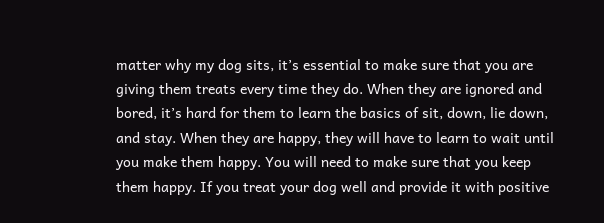matter why my dog sits, it’s essential to make sure that you are giving them treats every time they do. When they are ignored and bored, it’s hard for them to learn the basics of sit, down, lie down, and stay. When they are happy, they will have to learn to wait until you make them happy. You will need to make sure that you keep them happy. If you treat your dog well and provide it with positive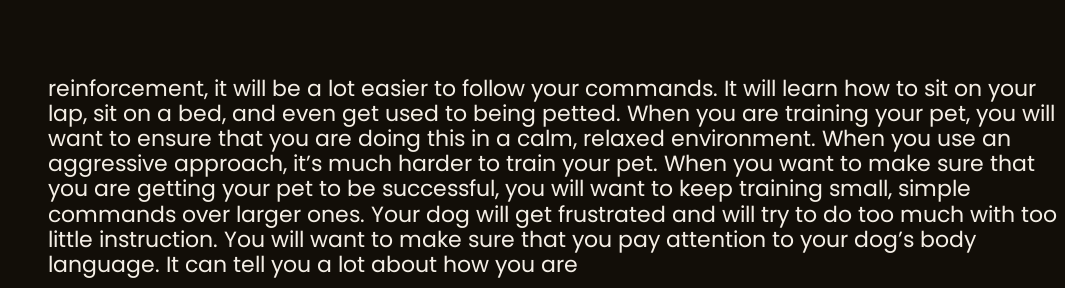reinforcement, it will be a lot easier to follow your commands. It will learn how to sit on your lap, sit on a bed, and even get used to being petted. When you are training your pet, you will want to ensure that you are doing this in a calm, relaxed environment. When you use an aggressive approach, it’s much harder to train your pet. When you want to make sure that you are getting your pet to be successful, you will want to keep training small, simple commands over larger ones. Your dog will get frustrated and will try to do too much with too little instruction. You will want to make sure that you pay attention to your dog’s body language. It can tell you a lot about how you are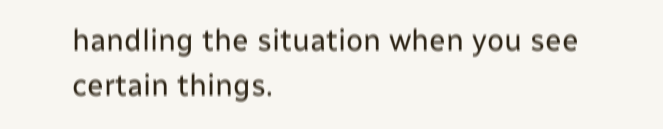handling the situation when you see certain things.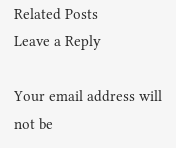Related Posts
Leave a Reply

Your email address will not be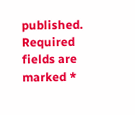published. Required fields are marked *